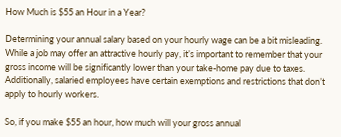How Much is $55 an Hour in a Year?

Determining your annual salary based on your hourly wage can be a bit misleading. While a job may offer an attractive hourly pay, it’s important to remember that your gross income will be significantly lower than your take-home pay due to taxes. Additionally, salaried employees have certain exemptions and restrictions that don’t apply to hourly workers.

So, if you make $55 an hour, how much will your gross annual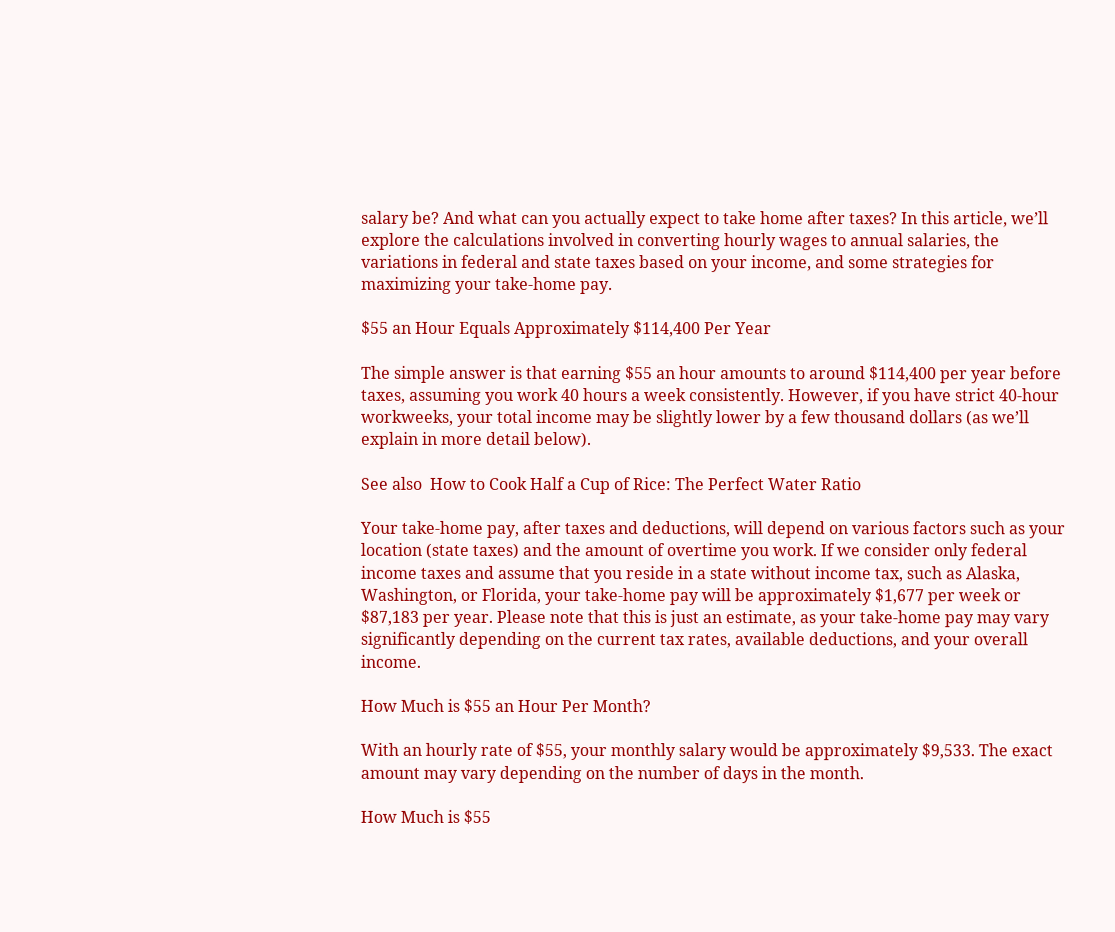salary be? And what can you actually expect to take home after taxes? In this article, we’ll explore the calculations involved in converting hourly wages to annual salaries, the variations in federal and state taxes based on your income, and some strategies for maximizing your take-home pay.

$55 an Hour Equals Approximately $114,400 Per Year

The simple answer is that earning $55 an hour amounts to around $114,400 per year before taxes, assuming you work 40 hours a week consistently. However, if you have strict 40-hour workweeks, your total income may be slightly lower by a few thousand dollars (as we’ll explain in more detail below).

See also  How to Cook Half a Cup of Rice: The Perfect Water Ratio

Your take-home pay, after taxes and deductions, will depend on various factors such as your location (state taxes) and the amount of overtime you work. If we consider only federal income taxes and assume that you reside in a state without income tax, such as Alaska, Washington, or Florida, your take-home pay will be approximately $1,677 per week or $87,183 per year. Please note that this is just an estimate, as your take-home pay may vary significantly depending on the current tax rates, available deductions, and your overall income.

How Much is $55 an Hour Per Month?

With an hourly rate of $55, your monthly salary would be approximately $9,533. The exact amount may vary depending on the number of days in the month.

How Much is $55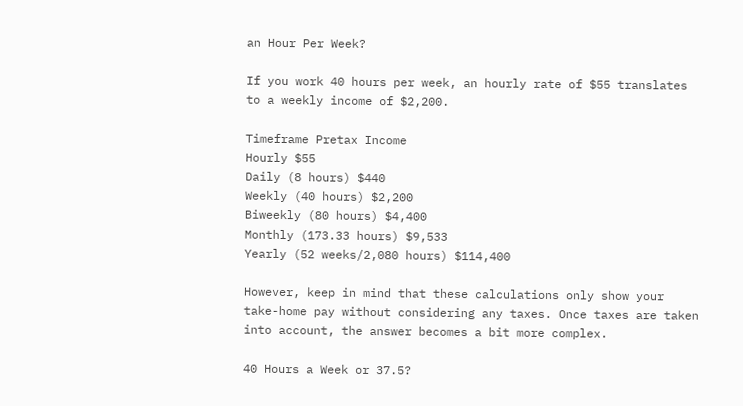an Hour Per Week?

If you work 40 hours per week, an hourly rate of $55 translates to a weekly income of $2,200.

Timeframe Pretax Income
Hourly $55
Daily (8 hours) $440
Weekly (40 hours) $2,200
Biweekly (80 hours) $4,400
Monthly (173.33 hours) $9,533
Yearly (52 weeks/2,080 hours) $114,400

However, keep in mind that these calculations only show your take-home pay without considering any taxes. Once taxes are taken into account, the answer becomes a bit more complex.

40 Hours a Week or 37.5?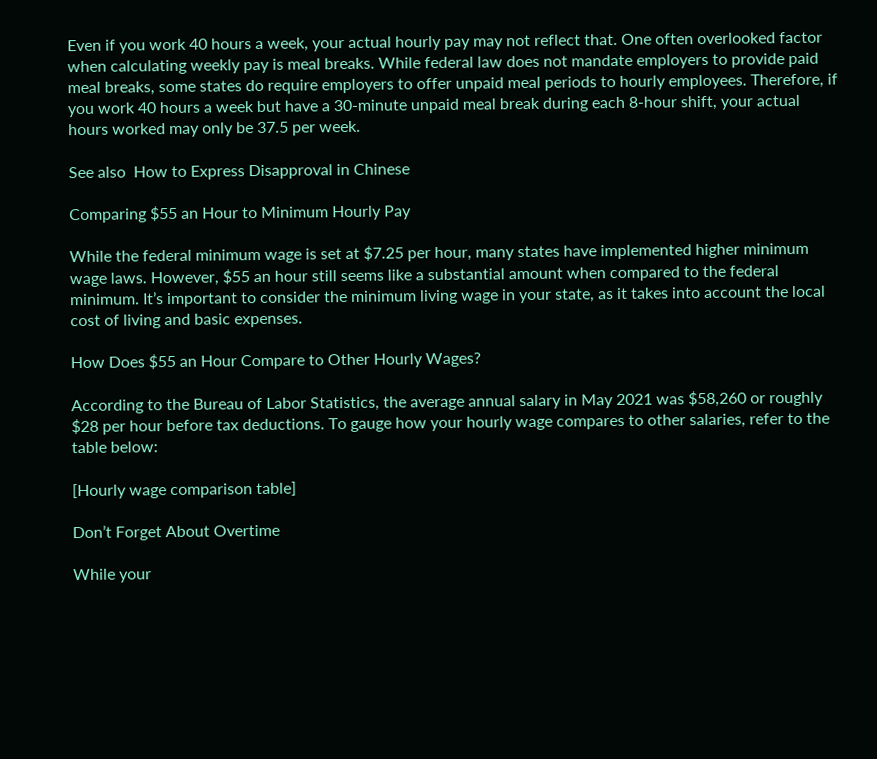Even if you work 40 hours a week, your actual hourly pay may not reflect that. One often overlooked factor when calculating weekly pay is meal breaks. While federal law does not mandate employers to provide paid meal breaks, some states do require employers to offer unpaid meal periods to hourly employees. Therefore, if you work 40 hours a week but have a 30-minute unpaid meal break during each 8-hour shift, your actual hours worked may only be 37.5 per week.

See also  How to Express Disapproval in Chinese

Comparing $55 an Hour to Minimum Hourly Pay

While the federal minimum wage is set at $7.25 per hour, many states have implemented higher minimum wage laws. However, $55 an hour still seems like a substantial amount when compared to the federal minimum. It’s important to consider the minimum living wage in your state, as it takes into account the local cost of living and basic expenses.

How Does $55 an Hour Compare to Other Hourly Wages?

According to the Bureau of Labor Statistics, the average annual salary in May 2021 was $58,260 or roughly $28 per hour before tax deductions. To gauge how your hourly wage compares to other salaries, refer to the table below:

[Hourly wage comparison table]

Don’t Forget About Overtime

While your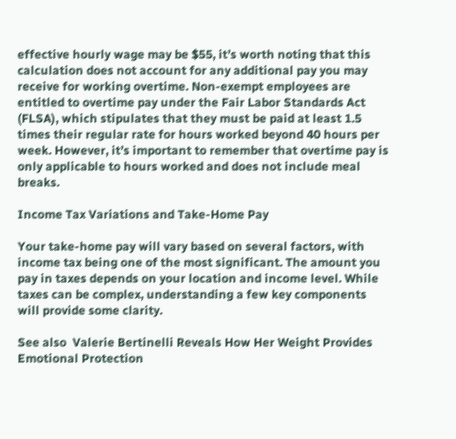effective hourly wage may be $55, it’s worth noting that this calculation does not account for any additional pay you may receive for working overtime. Non-exempt employees are entitled to overtime pay under the Fair Labor Standards Act (FLSA), which stipulates that they must be paid at least 1.5 times their regular rate for hours worked beyond 40 hours per week. However, it’s important to remember that overtime pay is only applicable to hours worked and does not include meal breaks.

Income Tax Variations and Take-Home Pay

Your take-home pay will vary based on several factors, with income tax being one of the most significant. The amount you pay in taxes depends on your location and income level. While taxes can be complex, understanding a few key components will provide some clarity.

See also  Valerie Bertinelli Reveals How Her Weight Provides Emotional Protection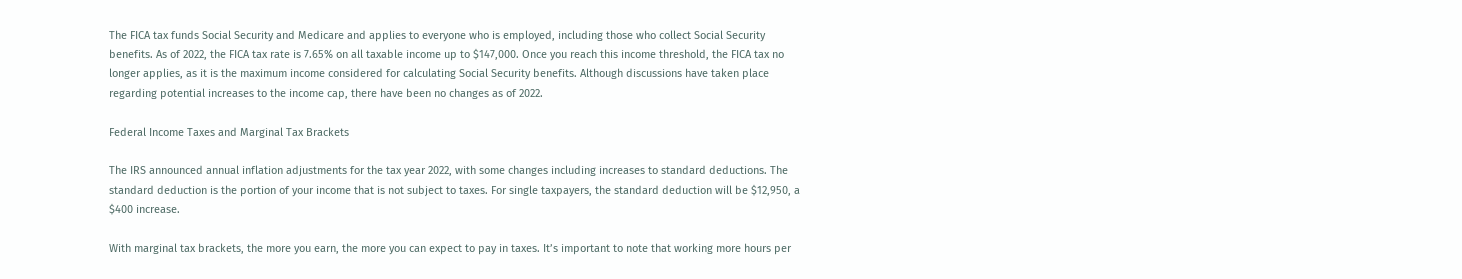The FICA tax funds Social Security and Medicare and applies to everyone who is employed, including those who collect Social Security benefits. As of 2022, the FICA tax rate is 7.65% on all taxable income up to $147,000. Once you reach this income threshold, the FICA tax no longer applies, as it is the maximum income considered for calculating Social Security benefits. Although discussions have taken place regarding potential increases to the income cap, there have been no changes as of 2022.

Federal Income Taxes and Marginal Tax Brackets

The IRS announced annual inflation adjustments for the tax year 2022, with some changes including increases to standard deductions. The standard deduction is the portion of your income that is not subject to taxes. For single taxpayers, the standard deduction will be $12,950, a $400 increase.

With marginal tax brackets, the more you earn, the more you can expect to pay in taxes. It’s important to note that working more hours per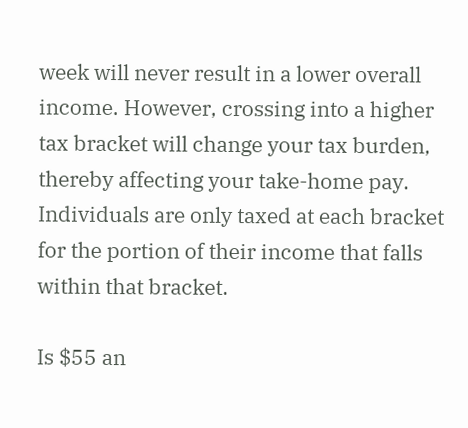week will never result in a lower overall income. However, crossing into a higher tax bracket will change your tax burden, thereby affecting your take-home pay. Individuals are only taxed at each bracket for the portion of their income that falls within that bracket.

Is $55 an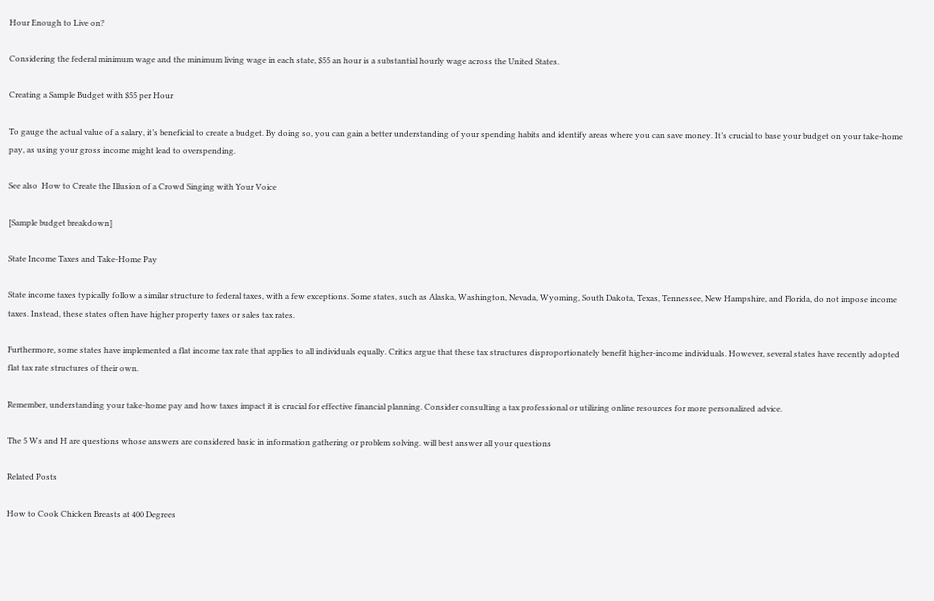Hour Enough to Live on?

Considering the federal minimum wage and the minimum living wage in each state, $55 an hour is a substantial hourly wage across the United States.

Creating a Sample Budget with $55 per Hour

To gauge the actual value of a salary, it’s beneficial to create a budget. By doing so, you can gain a better understanding of your spending habits and identify areas where you can save money. It’s crucial to base your budget on your take-home pay, as using your gross income might lead to overspending.

See also  How to Create the Illusion of a Crowd Singing with Your Voice

[Sample budget breakdown]

State Income Taxes and Take-Home Pay

State income taxes typically follow a similar structure to federal taxes, with a few exceptions. Some states, such as Alaska, Washington, Nevada, Wyoming, South Dakota, Texas, Tennessee, New Hampshire, and Florida, do not impose income taxes. Instead, these states often have higher property taxes or sales tax rates.

Furthermore, some states have implemented a flat income tax rate that applies to all individuals equally. Critics argue that these tax structures disproportionately benefit higher-income individuals. However, several states have recently adopted flat tax rate structures of their own.

Remember, understanding your take-home pay and how taxes impact it is crucial for effective financial planning. Consider consulting a tax professional or utilizing online resources for more personalized advice.

The 5 Ws and H are questions whose answers are considered basic in information gathering or problem solving. will best answer all your questions

Related Posts

How to Cook Chicken Breasts at 400 Degrees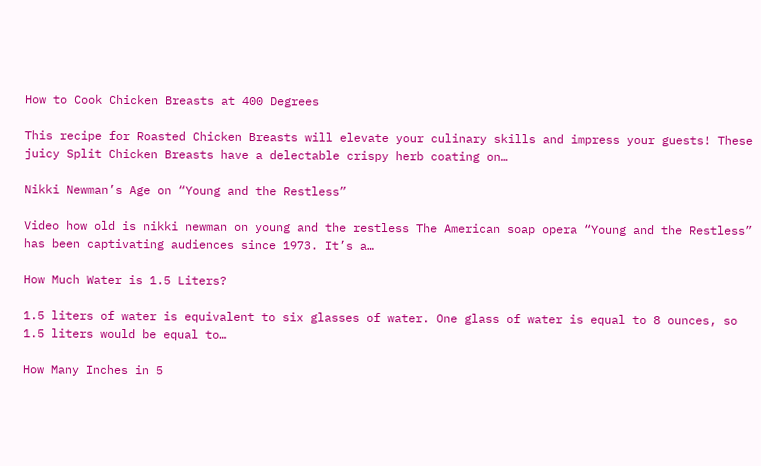How to Cook Chicken Breasts at 400 Degrees

This recipe for Roasted Chicken Breasts will elevate your culinary skills and impress your guests! These juicy Split Chicken Breasts have a delectable crispy herb coating on…

Nikki Newman’s Age on “Young and the Restless”

Video how old is nikki newman on young and the restless The American soap opera “Young and the Restless” has been captivating audiences since 1973. It’s a…

How Much Water is 1.5 Liters?

1.5 liters of water is equivalent to six glasses of water. One glass of water is equal to 8 ounces, so 1.5 liters would be equal to…

How Many Inches in 5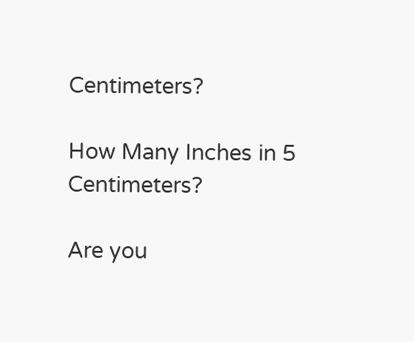Centimeters?

How Many Inches in 5 Centimeters?

Are you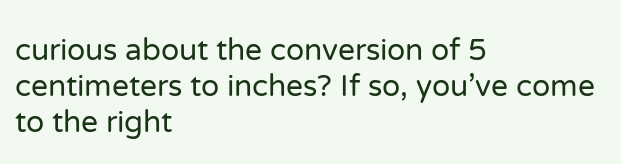curious about the conversion of 5 centimeters to inches? If so, you’ve come to the right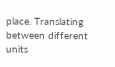place. Translating between different units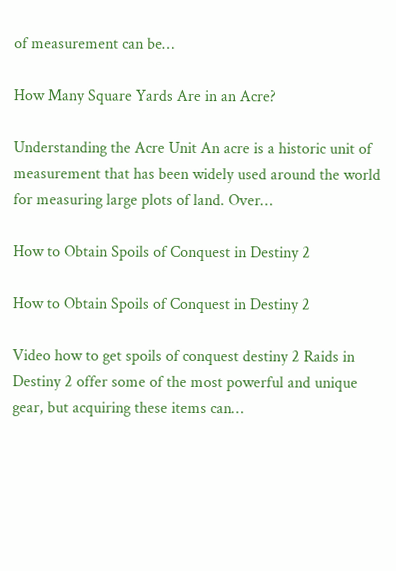of measurement can be…

How Many Square Yards Are in an Acre?

Understanding the Acre Unit An acre is a historic unit of measurement that has been widely used around the world for measuring large plots of land. Over…

How to Obtain Spoils of Conquest in Destiny 2

How to Obtain Spoils of Conquest in Destiny 2

Video how to get spoils of conquest destiny 2 Raids in Destiny 2 offer some of the most powerful and unique gear, but acquiring these items can…